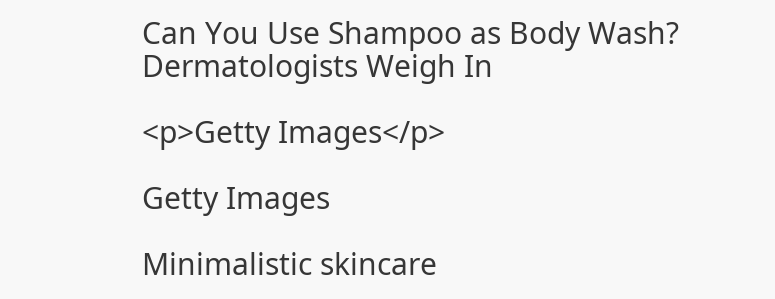Can You Use Shampoo as Body Wash? Dermatologists Weigh In

<p>Getty Images</p>

Getty Images

Minimalistic skincare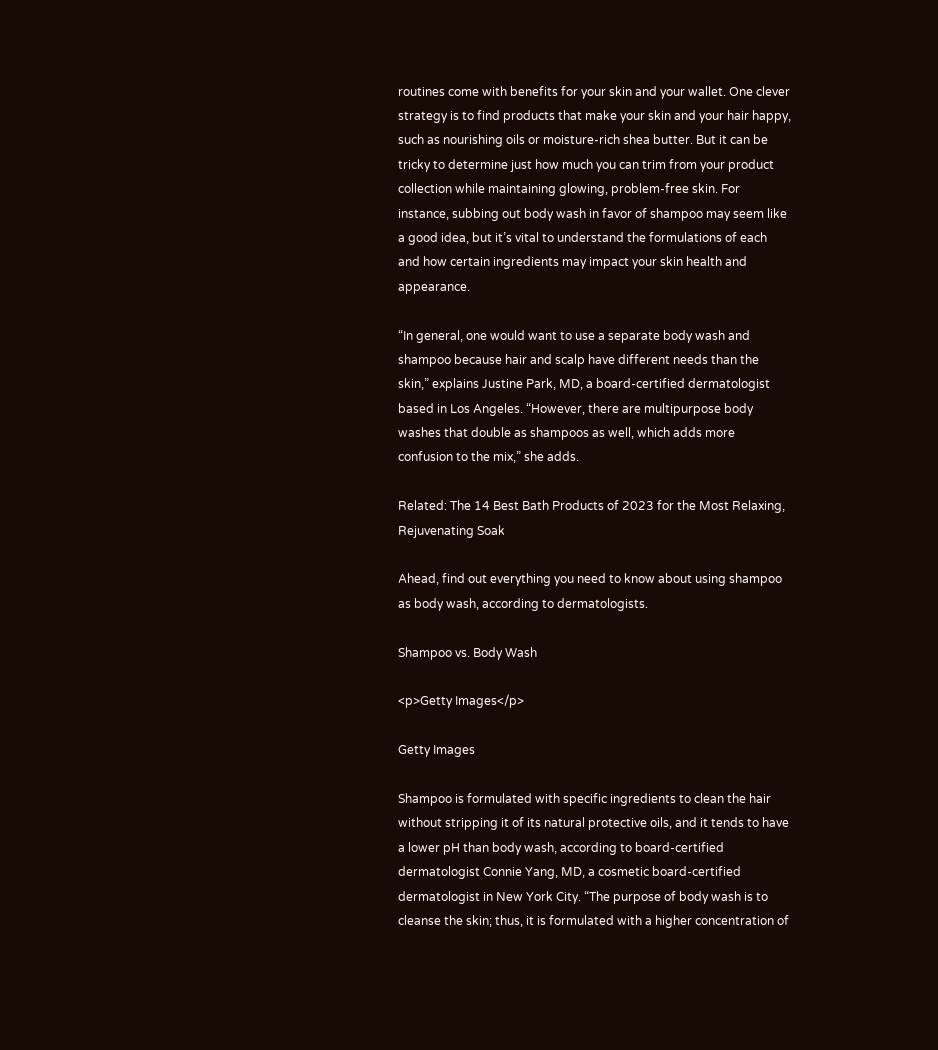routines come with benefits for your skin and your wallet. One clever strategy is to find products that make your skin and your hair happy, such as nourishing oils or moisture-rich shea butter. But it can be tricky to determine just how much you can trim from your product collection while maintaining glowing, problem-free skin. For instance, subbing out body wash in favor of shampoo may seem like a good idea, but it’s vital to understand the formulations of each and how certain ingredients may impact your skin health and appearance.

“In general, one would want to use a separate body wash and shampoo because hair and scalp have different needs than the skin,” explains Justine Park, MD, a board-certified dermatologist based in Los Angeles. “However, there are multipurpose body washes that double as shampoos as well, which adds more confusion to the mix,” she adds.

Related: The 14 Best Bath Products of 2023 for the Most Relaxing, Rejuvenating Soak

Ahead, find out everything you need to know about using shampoo as body wash, according to dermatologists.

Shampoo vs. Body Wash

<p>Getty Images</p>

Getty Images

Shampoo is formulated with specific ingredients to clean the hair without stripping it of its natural protective oils, and it tends to have a lower pH than body wash, according to board-certified dermatologist Connie Yang, MD, a cosmetic board-certified dermatologist in New York City. “The purpose of body wash is to cleanse the skin; thus, it is formulated with a higher concentration of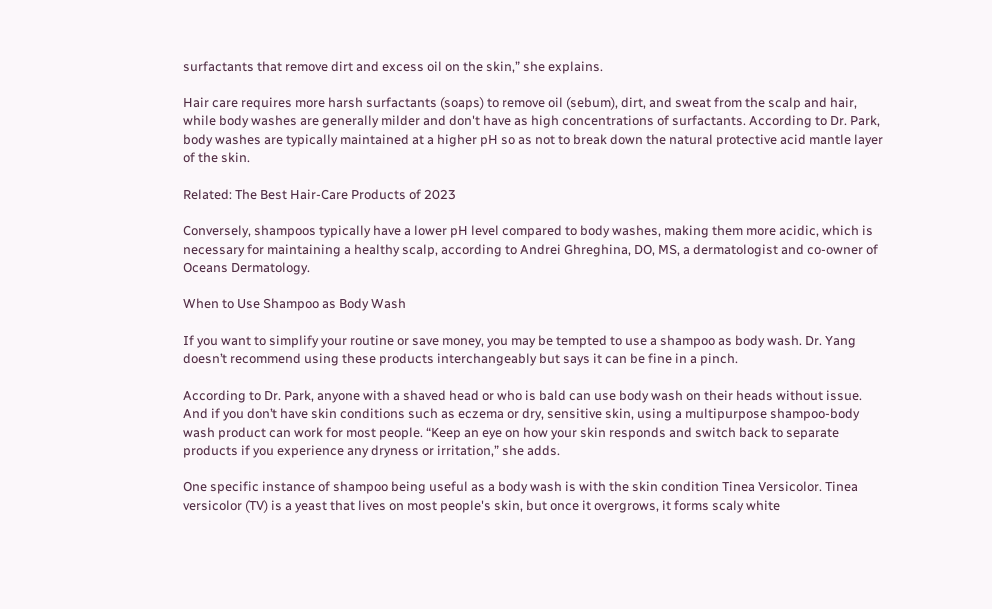surfactants that remove dirt and excess oil on the skin,” she explains.

Hair care requires more harsh surfactants (soaps) to remove oil (sebum), dirt, and sweat from the scalp and hair, while body washes are generally milder and don't have as high concentrations of surfactants. According to Dr. Park, body washes are typically maintained at a higher pH so as not to break down the natural protective acid mantle layer of the skin.

Related: The Best Hair-Care Products of 2023

Conversely, shampoos typically have a lower pH level compared to body washes, making them more acidic, which is necessary for maintaining a healthy scalp, according to Andrei Ghreghina, DO, MS, a dermatologist and co-owner of Oceans Dermatology.

When to Use Shampoo as Body Wash

If you want to simplify your routine or save money, you may be tempted to use a shampoo as body wash. Dr. Yang doesn’t recommend using these products interchangeably but says it can be fine in a pinch.

According to Dr. Park, anyone with a shaved head or who is bald can use body wash on their heads without issue. And if you don’t have skin conditions such as eczema or dry, sensitive skin, using a multipurpose shampoo-body wash product can work for most people. “Keep an eye on how your skin responds and switch back to separate products if you experience any dryness or irritation,” she adds.

One specific instance of shampoo being useful as a body wash is with the skin condition Tinea Versicolor. Tinea versicolor (TV) is a yeast that lives on most people's skin, but once it overgrows, it forms scaly white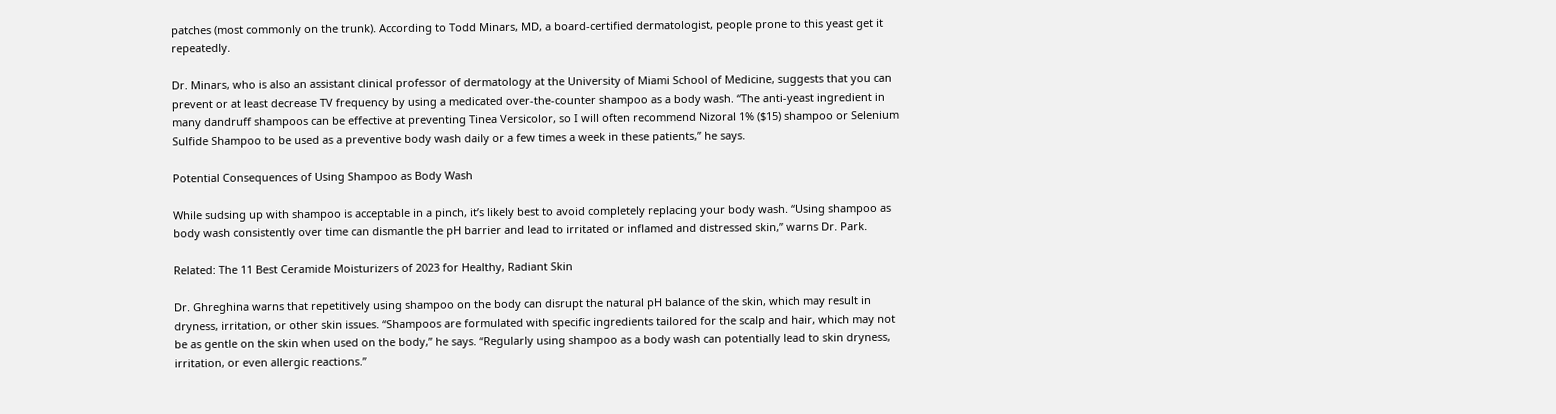patches (most commonly on the trunk). According to Todd Minars, MD, a board-certified dermatologist, people prone to this yeast get it repeatedly.

Dr. Minars, who is also an assistant clinical professor of dermatology at the University of Miami School of Medicine, suggests that you can prevent or at least decrease TV frequency by using a medicated over-the-counter shampoo as a body wash. “The anti-yeast ingredient in many dandruff shampoos can be effective at preventing Tinea Versicolor, so I will often recommend Nizoral 1% ($15) shampoo or Selenium Sulfide Shampoo to be used as a preventive body wash daily or a few times a week in these patients,” he says.

Potential Consequences of Using Shampoo as Body Wash

While sudsing up with shampoo is acceptable in a pinch, it’s likely best to avoid completely replacing your body wash. “Using shampoo as body wash consistently over time can dismantle the pH barrier and lead to irritated or inflamed and distressed skin,” warns Dr. Park.

Related: The 11 Best Ceramide Moisturizers of 2023 for Healthy, Radiant Skin

Dr. Ghreghina warns that repetitively using shampoo on the body can disrupt the natural pH balance of the skin, which may result in dryness, irritation, or other skin issues. “Shampoos are formulated with specific ingredients tailored for the scalp and hair, which may not be as gentle on the skin when used on the body,” he says. “Regularly using shampoo as a body wash can potentially lead to skin dryness, irritation, or even allergic reactions.”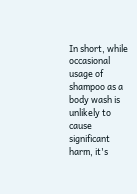In short, while occasional usage of shampoo as a body wash is unlikely to cause significant harm, it's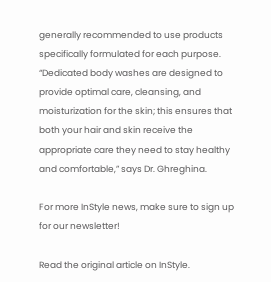generally recommended to use products specifically formulated for each purpose. “Dedicated body washes are designed to provide optimal care, cleansing, and moisturization for the skin; this ensures that both your hair and skin receive the appropriate care they need to stay healthy and comfortable,” says Dr. Ghreghina.

For more InStyle news, make sure to sign up for our newsletter!

Read the original article on InStyle.